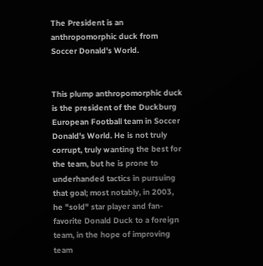The President is an anthropomorphic duck from Soccer Donald's World.


This plump anthropomorphic duck is the president of the Duckburg European Football team in Soccer Donald's World. He is not truly corrupt, truly wanting the best for the team, but he is prone to underhanded tactics in pursuing that goal; most notably, in 2003, he "sold" star player and fan-favorite Donald Duck to a foreign team, in the hope of improving team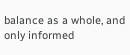balance as a whole, and only informed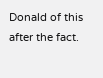Donald of this after the fact.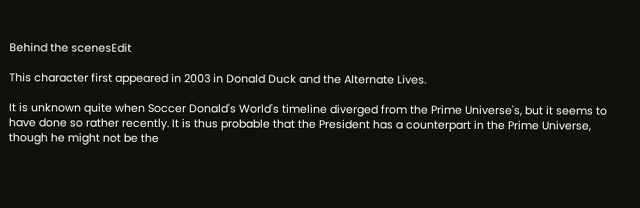Behind the scenesEdit

This character first appeared in 2003 in Donald Duck and the Alternate Lives.

It is unknown quite when Soccer Donald's World's timeline diverged from the Prime Universe's, but it seems to have done so rather recently. It is thus probable that the President has a counterpart in the Prime Universe, though he might not be the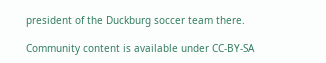president of the Duckburg soccer team there.

Community content is available under CC-BY-SA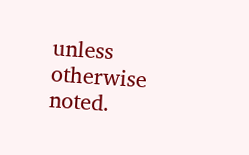unless otherwise noted.